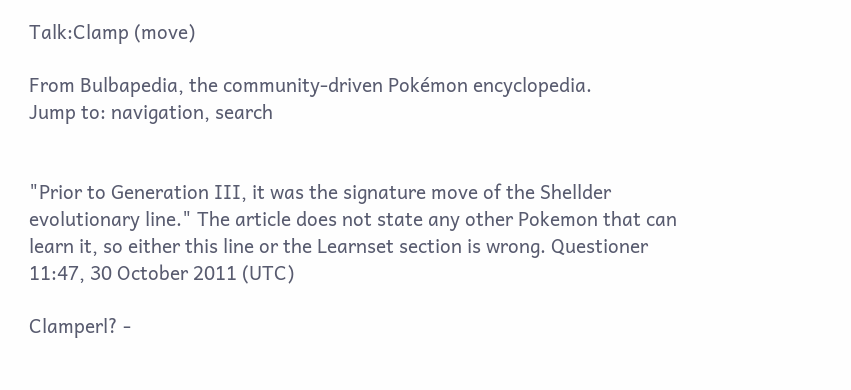Talk:Clamp (move)

From Bulbapedia, the community-driven Pokémon encyclopedia.
Jump to: navigation, search


"Prior to Generation III, it was the signature move of the Shellder evolutionary line." The article does not state any other Pokemon that can learn it, so either this line or the Learnset section is wrong. Questioner 11:47, 30 October 2011 (UTC)

Clamperl? -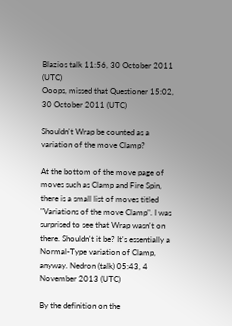Blazios talk 11:56, 30 October 2011 (UTC)
Ooops, missed that Questioner 15:02, 30 October 2011 (UTC)

Shouldn't Wrap be counted as a variation of the move Clamp?

At the bottom of the move page of moves such as Clamp and Fire Spin, there is a small list of moves titled "Variations of the move Clamp". I was surprised to see that Wrap wasn't on there. Shouldn't it be? It's essentially a Normal-Type variation of Clamp, anyway. Nedron (talk) 05:43, 4 November 2013 (UTC)

By the definition on the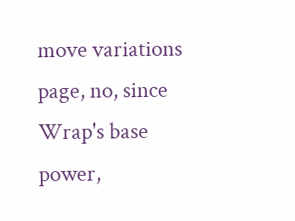move variations page, no, since Wrap's base power,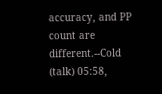accuracy, and PP count are different.--Cold (talk) 05:58,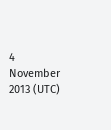4 November 2013 (UTC)